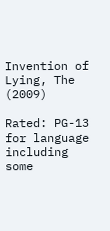Invention of Lying, The (2009)

Rated: PG-13 for language including some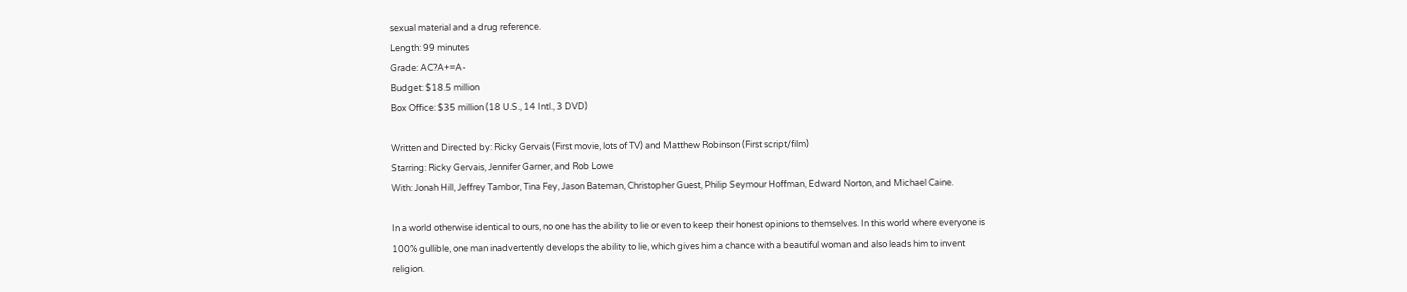sexual material and a drug reference.
Length: 99 minutes
Grade: AC?A+=A-
Budget: $18.5 million
Box Office: $35 million (18 U.S., 14 Intl., 3 DVD)

Written and Directed by: Ricky Gervais (First movie, lots of TV) and Matthew Robinson (First script/film)
Starring: Ricky Gervais, Jennifer Garner, and Rob Lowe
With: Jonah Hill, Jeffrey Tambor, Tina Fey, Jason Bateman, Christopher Guest, Philip Seymour Hoffman, Edward Norton, and Michael Caine.

In a world otherwise identical to ours, no one has the ability to lie or even to keep their honest opinions to themselves. In this world where everyone is 100% gullible, one man inadvertently develops the ability to lie, which gives him a chance with a beautiful woman and also leads him to invent religion.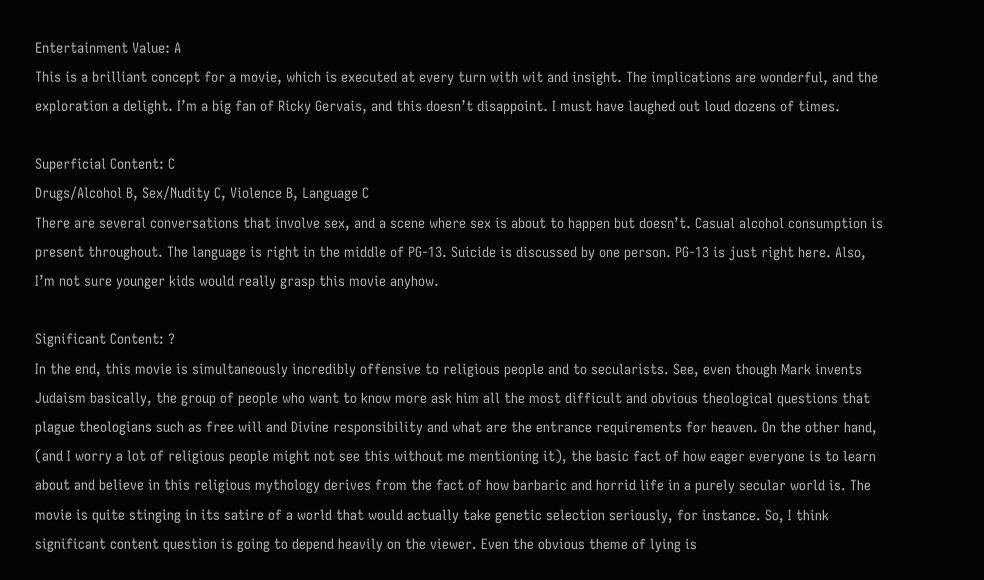Entertainment Value: A
This is a brilliant concept for a movie, which is executed at every turn with wit and insight. The implications are wonderful, and the exploration a delight. I’m a big fan of Ricky Gervais, and this doesn’t disappoint. I must have laughed out loud dozens of times.

Superficial Content: C
Drugs/Alcohol B, Sex/Nudity C, Violence B, Language C
There are several conversations that involve sex, and a scene where sex is about to happen but doesn’t. Casual alcohol consumption is present throughout. The language is right in the middle of PG-13. Suicide is discussed by one person. PG-13 is just right here. Also, I’m not sure younger kids would really grasp this movie anyhow.

Significant Content: ?
In the end, this movie is simultaneously incredibly offensive to religious people and to secularists. See, even though Mark invents Judaism basically, the group of people who want to know more ask him all the most difficult and obvious theological questions that plague theologians such as free will and Divine responsibility and what are the entrance requirements for heaven. On the other hand, (and I worry a lot of religious people might not see this without me mentioning it), the basic fact of how eager everyone is to learn about and believe in this religious mythology derives from the fact of how barbaric and horrid life in a purely secular world is. The movie is quite stinging in its satire of a world that would actually take genetic selection seriously, for instance. So, I think significant content question is going to depend heavily on the viewer. Even the obvious theme of lying is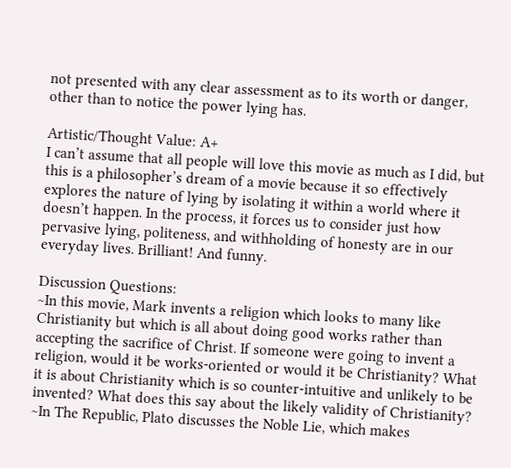not presented with any clear assessment as to its worth or danger, other than to notice the power lying has.

Artistic/Thought Value: A+
I can’t assume that all people will love this movie as much as I did, but this is a philosopher’s dream of a movie because it so effectively explores the nature of lying by isolating it within a world where it doesn’t happen. In the process, it forces us to consider just how pervasive lying, politeness, and withholding of honesty are in our everyday lives. Brilliant! And funny.

Discussion Questions:
~In this movie, Mark invents a religion which looks to many like Christianity but which is all about doing good works rather than accepting the sacrifice of Christ. If someone were going to invent a religion, would it be works-oriented or would it be Christianity? What it is about Christianity which is so counter-intuitive and unlikely to be invented? What does this say about the likely validity of Christianity?
~In The Republic, Plato discusses the Noble Lie, which makes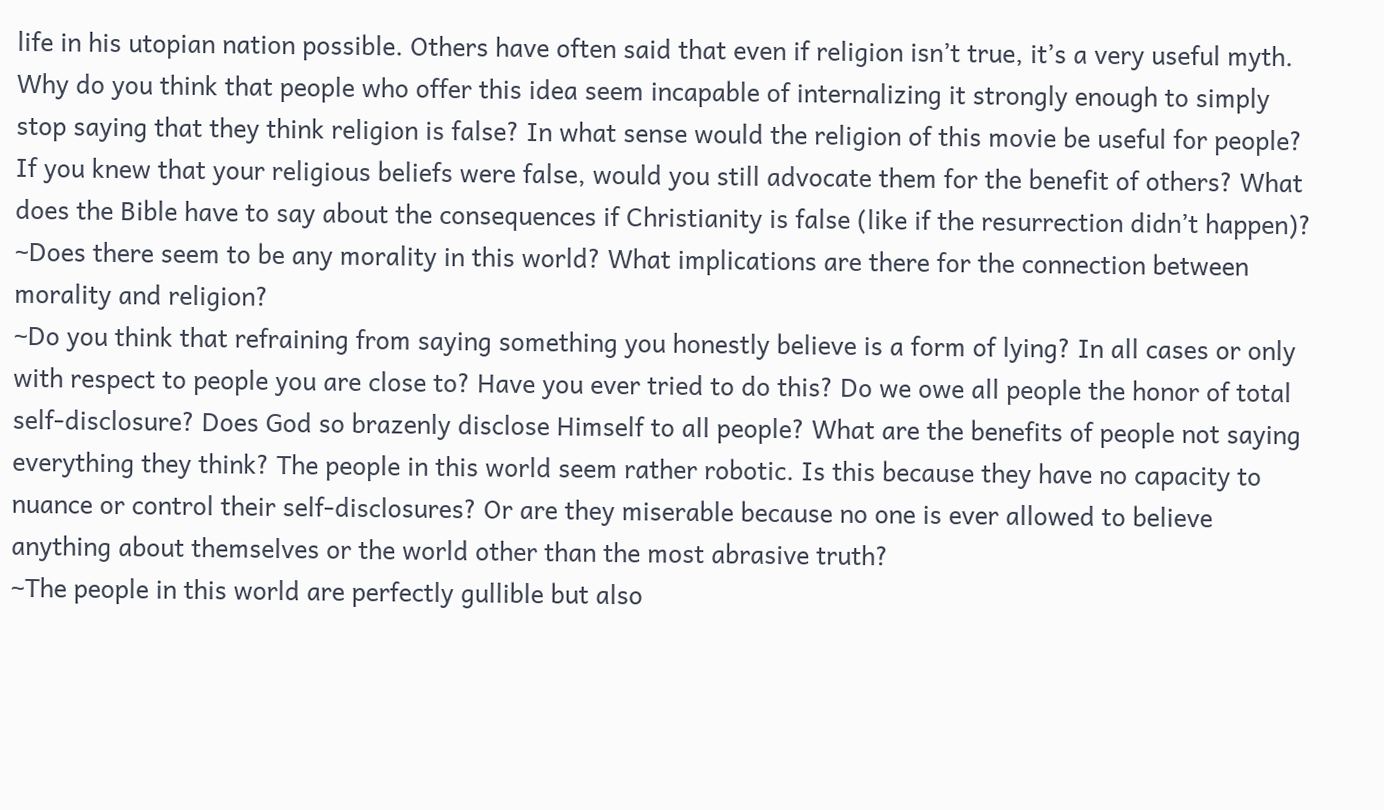life in his utopian nation possible. Others have often said that even if religion isn’t true, it’s a very useful myth. Why do you think that people who offer this idea seem incapable of internalizing it strongly enough to simply stop saying that they think religion is false? In what sense would the religion of this movie be useful for people? If you knew that your religious beliefs were false, would you still advocate them for the benefit of others? What does the Bible have to say about the consequences if Christianity is false (like if the resurrection didn’t happen)?
~Does there seem to be any morality in this world? What implications are there for the connection between morality and religion?
~Do you think that refraining from saying something you honestly believe is a form of lying? In all cases or only with respect to people you are close to? Have you ever tried to do this? Do we owe all people the honor of total self-disclosure? Does God so brazenly disclose Himself to all people? What are the benefits of people not saying everything they think? The people in this world seem rather robotic. Is this because they have no capacity to nuance or control their self-disclosures? Or are they miserable because no one is ever allowed to believe anything about themselves or the world other than the most abrasive truth?
~The people in this world are perfectly gullible but also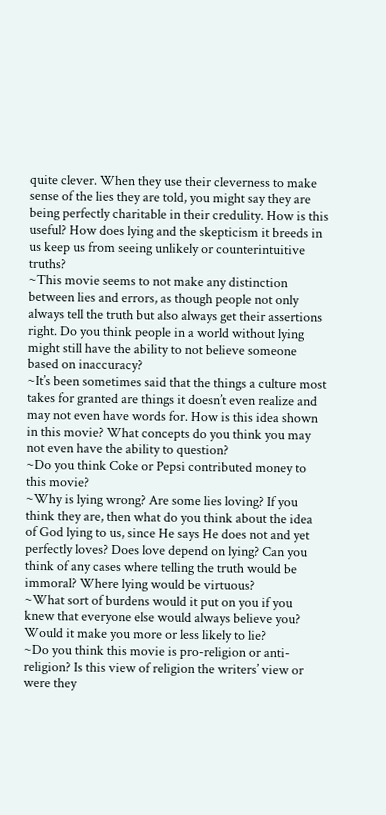quite clever. When they use their cleverness to make sense of the lies they are told, you might say they are being perfectly charitable in their credulity. How is this useful? How does lying and the skepticism it breeds in us keep us from seeing unlikely or counterintuitive truths?
~This movie seems to not make any distinction between lies and errors, as though people not only always tell the truth but also always get their assertions right. Do you think people in a world without lying might still have the ability to not believe someone based on inaccuracy?
~It’s been sometimes said that the things a culture most takes for granted are things it doesn’t even realize and may not even have words for. How is this idea shown in this movie? What concepts do you think you may not even have the ability to question?
~Do you think Coke or Pepsi contributed money to this movie?
~Why is lying wrong? Are some lies loving? If you think they are, then what do you think about the idea of God lying to us, since He says He does not and yet perfectly loves? Does love depend on lying? Can you think of any cases where telling the truth would be immoral? Where lying would be virtuous?
~What sort of burdens would it put on you if you knew that everyone else would always believe you? Would it make you more or less likely to lie?
~Do you think this movie is pro-religion or anti-religion? Is this view of religion the writers’ view or were they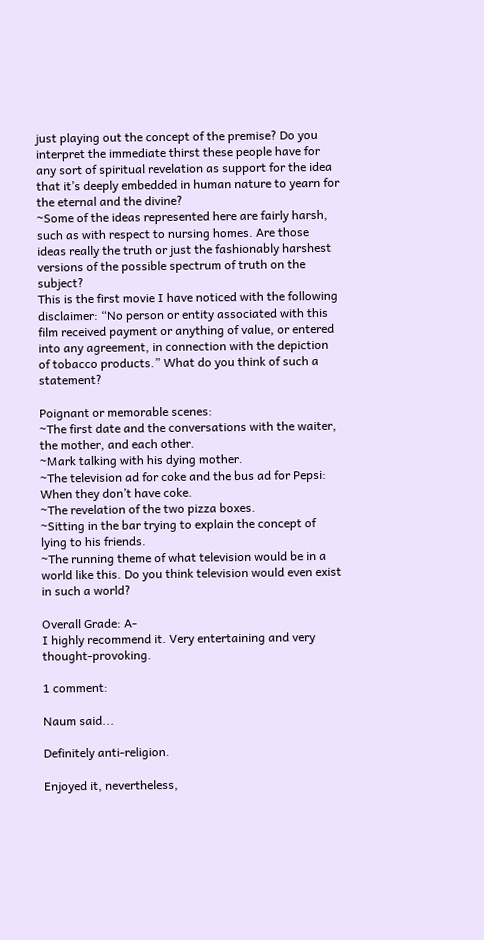just playing out the concept of the premise? Do you interpret the immediate thirst these people have for any sort of spiritual revelation as support for the idea that it’s deeply embedded in human nature to yearn for the eternal and the divine?
~Some of the ideas represented here are fairly harsh, such as with respect to nursing homes. Are those ideas really the truth or just the fashionably harshest versions of the possible spectrum of truth on the subject?
This is the first movie I have noticed with the following disclaimer: “No person or entity associated with this film received payment or anything of value, or entered into any agreement, in connection with the depiction of tobacco products.” What do you think of such a statement?

Poignant or memorable scenes:
~The first date and the conversations with the waiter, the mother, and each other.
~Mark talking with his dying mother.
~The television ad for coke and the bus ad for Pepsi: When they don’t have coke.
~The revelation of the two pizza boxes.
~Sitting in the bar trying to explain the concept of lying to his friends.
~The running theme of what television would be in a world like this. Do you think television would even exist in such a world?

Overall Grade: A-
I highly recommend it. Very entertaining and very thought-provoking.

1 comment:

Naum said...

Definitely anti-religion.

Enjoyed it, nevertheless,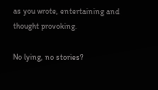as you wrote, entertaining and thought provoking.

No lying, no stories?